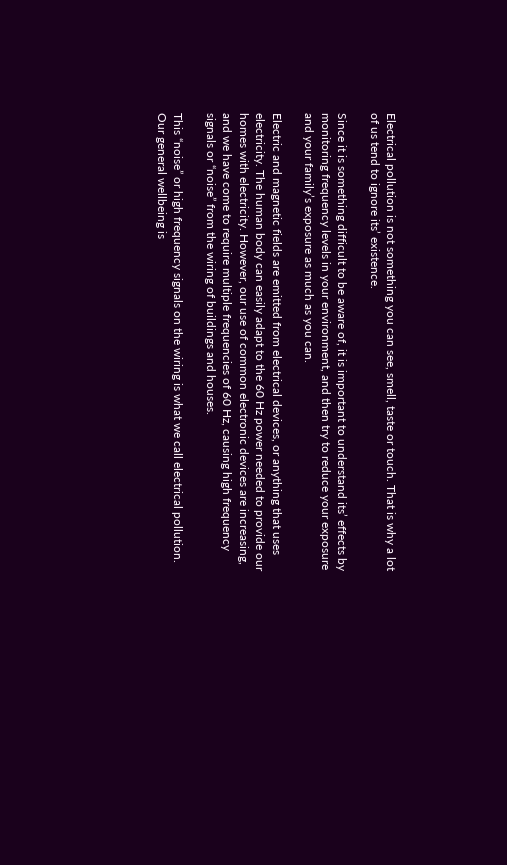Electrical pollution is not something you can see, smell, taste or touch. That is why a lot of us tend to ignore its’ existence.

Since it is something difficult to be aware of, it is important to understand its’ effects by monitoring frequency levels in your environment, and then try to reduce your exposure and your family’s exposure as much as you can.

Electric and magnetic fields are emitted from electrical devices, or anything that uses electricity. The human body can easily adapt to the 60 Hz power needed to provide our homes with electricity. However, our use of common electronic devices are increasing, and we have come to require multiple frequencies of 60 Hz, causing high frequency signals or “noise” from the wiring of buildings and houses.

This “noise” or high frequency signals on the wiring is what we call electrical pollution. Our general wellbeing is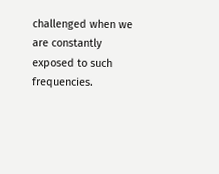challenged when we are constantly exposed to such frequencies.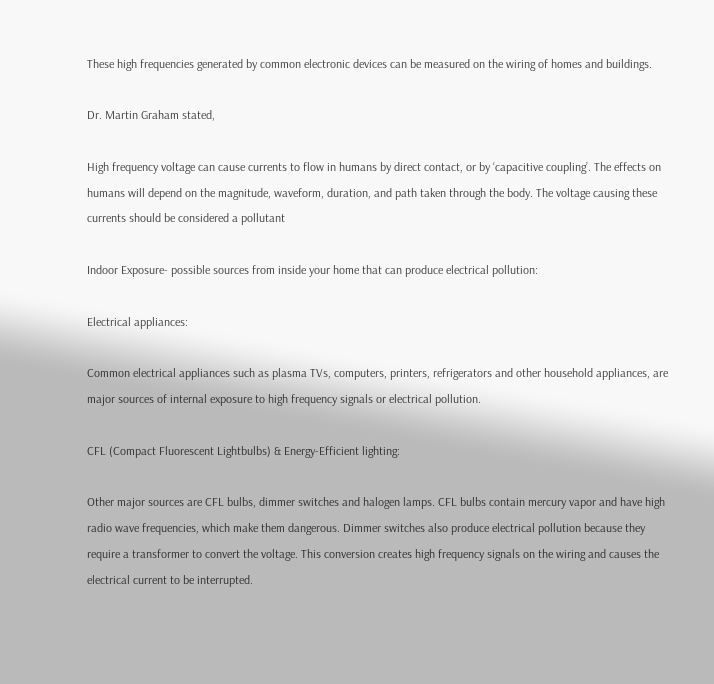These high frequencies generated by common electronic devices can be measured on the wiring of homes and buildings.

Dr. Martin Graham stated,

High frequency voltage can cause currents to flow in humans by direct contact, or by ‘capacitive coupling’. The effects on humans will depend on the magnitude, waveform, duration, and path taken through the body. The voltage causing these currents should be considered a pollutant

Indoor Exposure- possible sources from inside your home that can produce electrical pollution:

Electrical appliances:

Common electrical appliances such as plasma TVs, computers, printers, refrigerators and other household appliances, are major sources of internal exposure to high frequency signals or electrical pollution.

CFL (Compact Fluorescent Lightbulbs) & Energy-Efficient lighting:

Other major sources are CFL bulbs, dimmer switches and halogen lamps. CFL bulbs contain mercury vapor and have high radio wave frequencies, which make them dangerous. Dimmer switches also produce electrical pollution because they require a transformer to convert the voltage. This conversion creates high frequency signals on the wiring and causes the electrical current to be interrupted.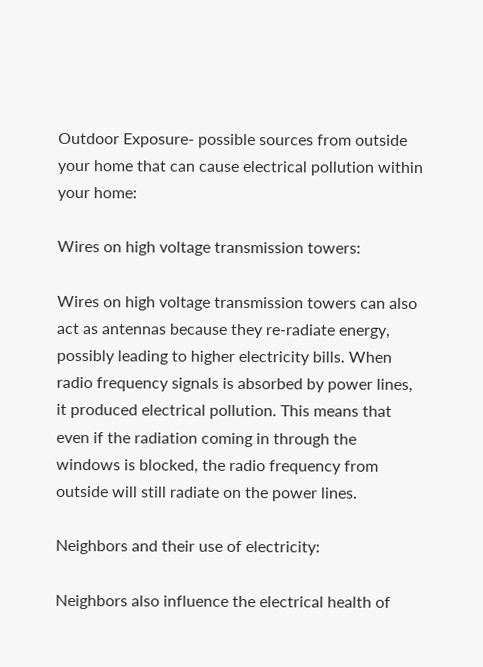Outdoor Exposure- possible sources from outside your home that can cause electrical pollution within your home:

Wires on high voltage transmission towers:

Wires on high voltage transmission towers can also act as antennas because they re-radiate energy, possibly leading to higher electricity bills. When radio frequency signals is absorbed by power lines, it produced electrical pollution. This means that even if the radiation coming in through the windows is blocked, the radio frequency from outside will still radiate on the power lines.

Neighbors and their use of electricity:

Neighbors also influence the electrical health of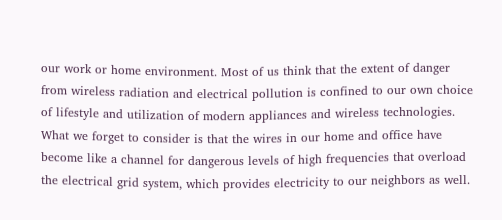our work or home environment. Most of us think that the extent of danger from wireless radiation and electrical pollution is confined to our own choice of lifestyle and utilization of modern appliances and wireless technologies. What we forget to consider is that the wires in our home and office have become like a channel for dangerous levels of high frequencies that overload the electrical grid system, which provides electricity to our neighbors as well.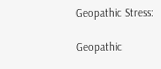Geopathic Stress:

Geopathic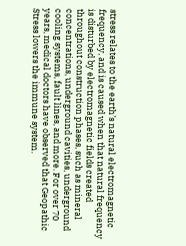stress relates to the earth’s natural electromagnetic frequency, and is caused when that natural frequency is disturbed by electromagnetic fields created throughout construction phases, such as mineral concentrations, underground cavities, underground cooling systems, fault lines, and more. For over 70 years, medical doctors have observed that Geopathic Stress lowers the immune system.